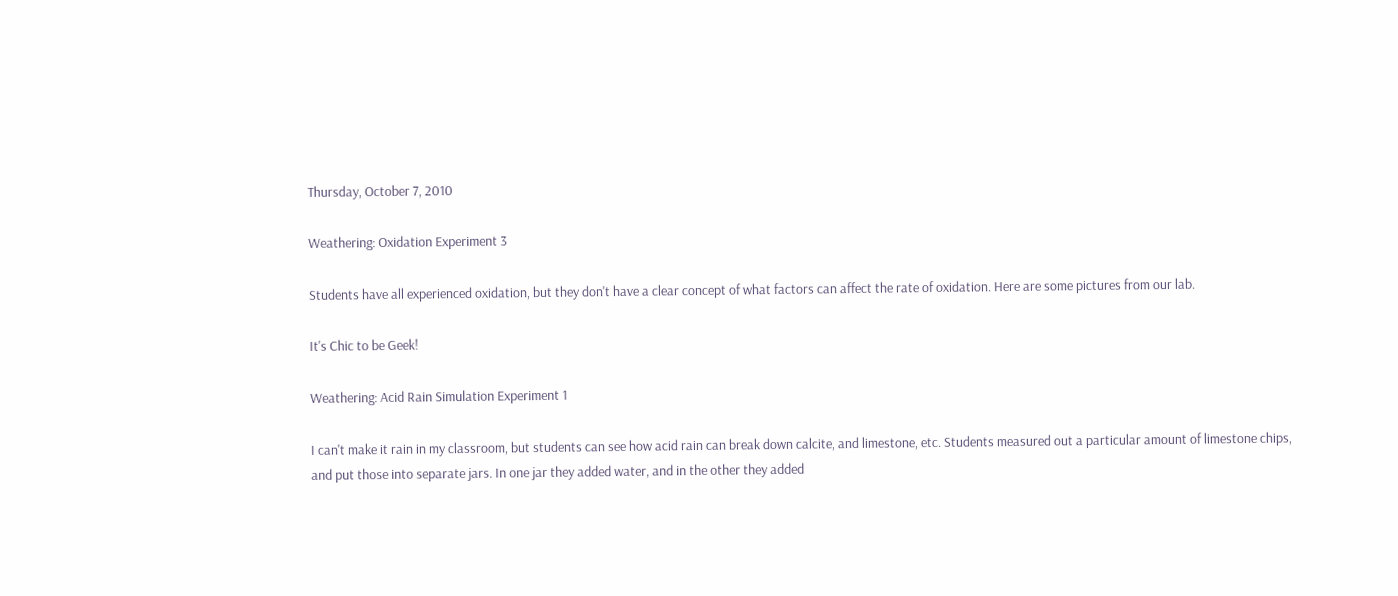Thursday, October 7, 2010

Weathering: Oxidation Experiment 3

Students have all experienced oxidation, but they don't have a clear concept of what factors can affect the rate of oxidation. Here are some pictures from our lab.

It's Chic to be Geek!

Weathering: Acid Rain Simulation Experiment 1

I can't make it rain in my classroom, but students can see how acid rain can break down calcite, and limestone, etc. Students measured out a particular amount of limestone chips, and put those into separate jars. In one jar they added water, and in the other they added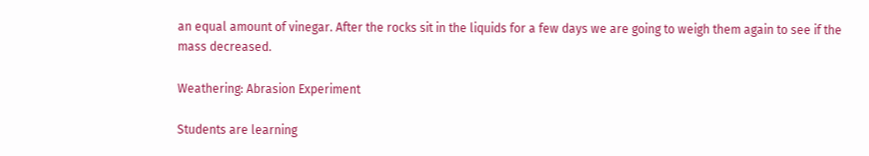an equal amount of vinegar. After the rocks sit in the liquids for a few days we are going to weigh them again to see if the mass decreased.

Weathering: Abrasion Experiment

Students are learning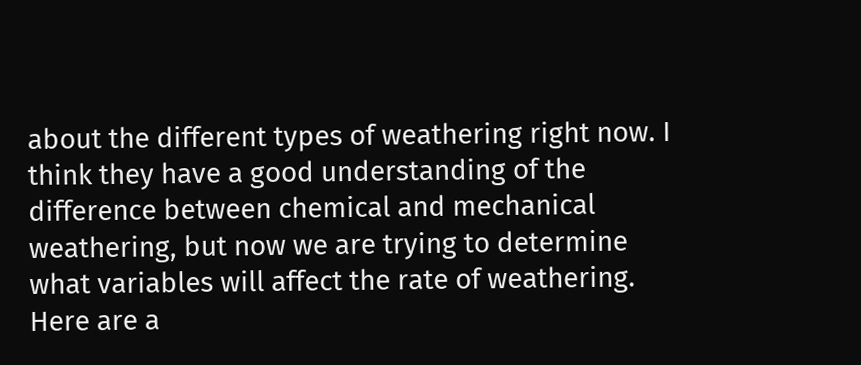about the different types of weathering right now. I think they have a good understanding of the difference between chemical and mechanical weathering, but now we are trying to determine what variables will affect the rate of weathering. Here are a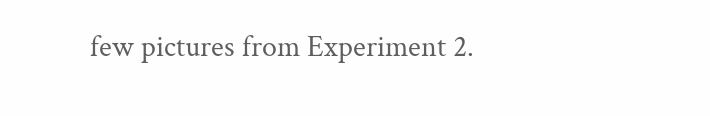few pictures from Experiment 2.